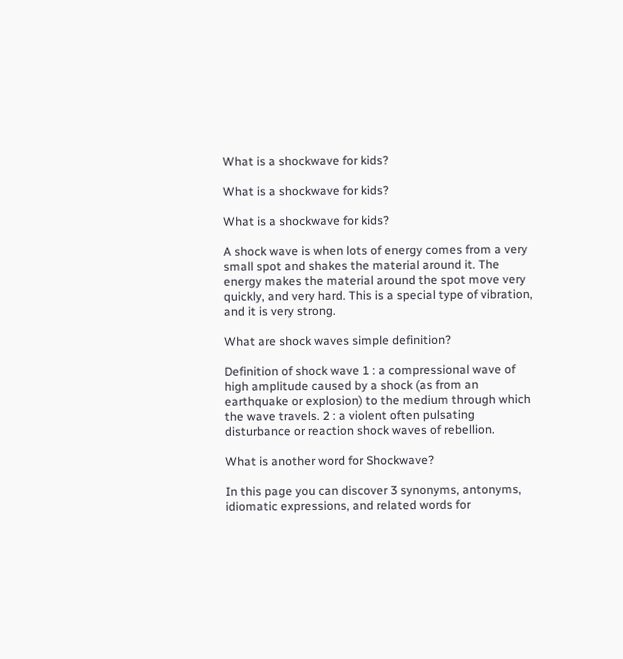What is a shockwave for kids?

What is a shockwave for kids?

What is a shockwave for kids?

A shock wave is when lots of energy comes from a very small spot and shakes the material around it. The energy makes the material around the spot move very quickly, and very hard. This is a special type of vibration, and it is very strong.

What are shock waves simple definition?

Definition of shock wave 1 : a compressional wave of high amplitude caused by a shock (as from an earthquake or explosion) to the medium through which the wave travels. 2 : a violent often pulsating disturbance or reaction shock waves of rebellion.

What is another word for Shockwave?

In this page you can discover 3 synonyms, antonyms, idiomatic expressions, and related words for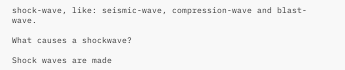shock-wave, like: seismic-wave, compression-wave and blast-wave.

What causes a shockwave?

Shock waves are made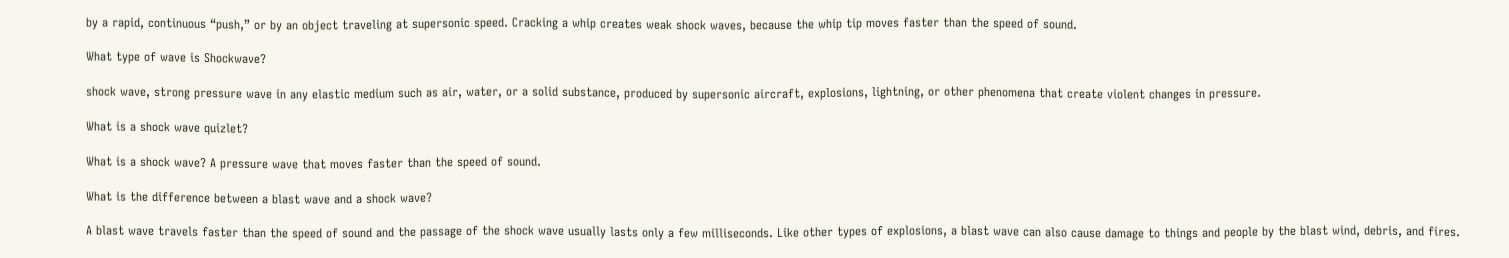by a rapid, continuous “push,” or by an object traveling at supersonic speed. Cracking a whip creates weak shock waves, because the whip tip moves faster than the speed of sound.

What type of wave is Shockwave?

shock wave, strong pressure wave in any elastic medium such as air, water, or a solid substance, produced by supersonic aircraft, explosions, lightning, or other phenomena that create violent changes in pressure.

What is a shock wave quizlet?

What is a shock wave? A pressure wave that moves faster than the speed of sound.

What is the difference between a blast wave and a shock wave?

A blast wave travels faster than the speed of sound and the passage of the shock wave usually lasts only a few milliseconds. Like other types of explosions, a blast wave can also cause damage to things and people by the blast wind, debris, and fires.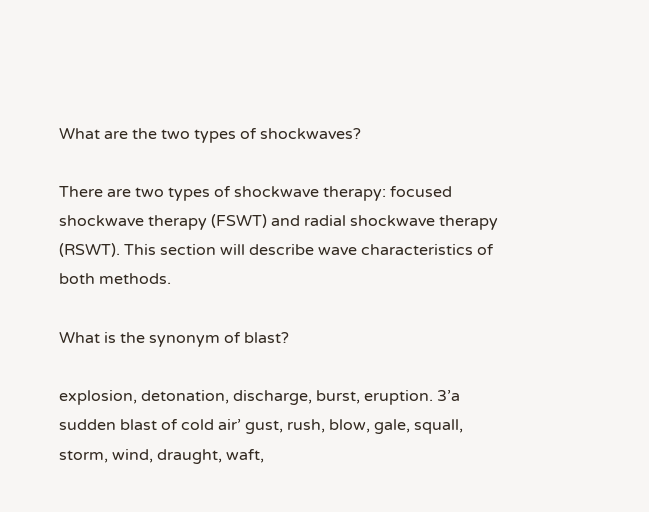What are the two types of shockwaves?

There are two types of shockwave therapy: focused shockwave therapy (FSWT) and radial shockwave therapy (RSWT). This section will describe wave characteristics of both methods.

What is the synonym of blast?

explosion, detonation, discharge, burst, eruption. 3’a sudden blast of cold air’ gust, rush, blow, gale, squall, storm, wind, draught, waft,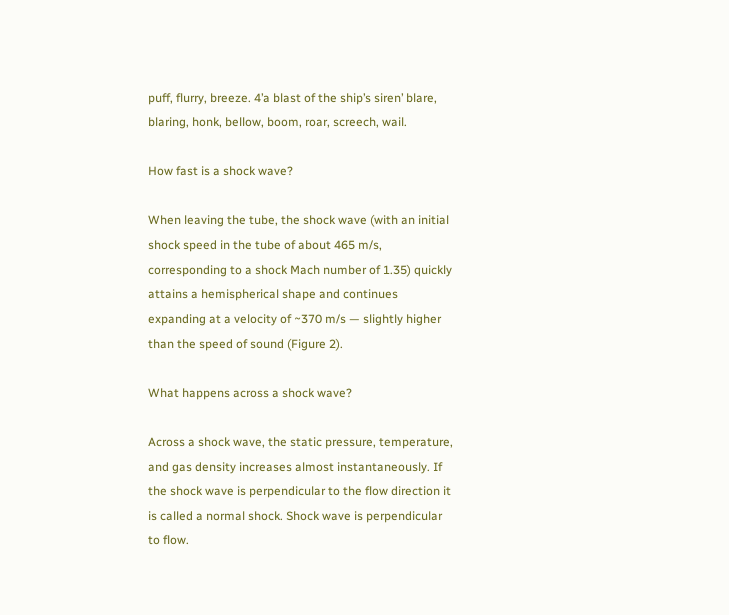puff, flurry, breeze. 4’a blast of the ship’s siren’ blare, blaring, honk, bellow, boom, roar, screech, wail.

How fast is a shock wave?

When leaving the tube, the shock wave (with an initial shock speed in the tube of about 465 m/s, corresponding to a shock Mach number of 1.35) quickly attains a hemispherical shape and continues expanding at a velocity of ~370 m/s — slightly higher than the speed of sound (Figure 2).

What happens across a shock wave?

Across a shock wave, the static pressure, temperature, and gas density increases almost instantaneously. If the shock wave is perpendicular to the flow direction it is called a normal shock. Shock wave is perpendicular to flow.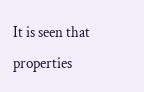It is seen that properties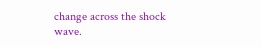change across the shock wave.